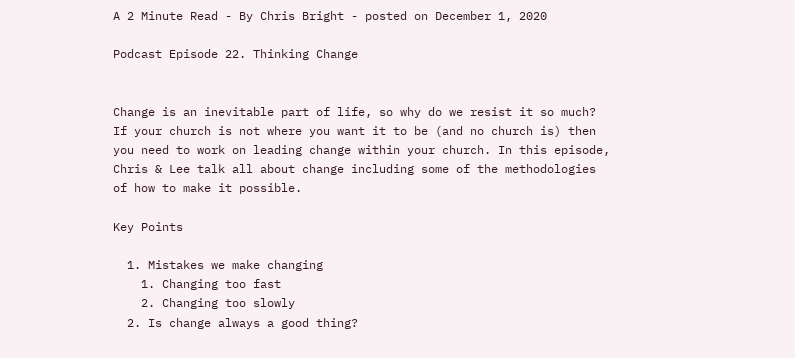A 2 Minute Read - By Chris Bright - posted on December 1, 2020

Podcast Episode 22. Thinking Change


Change is an inevitable part of life, so why do we resist it so much? If your church is not where you want it to be (and no church is) then you need to work on leading change within your church. In this episode, Chris & Lee talk all about change including some of the methodologies of how to make it possible.

Key Points

  1. Mistakes we make changing
    1. Changing too fast
    2. Changing too slowly
  2. Is change always a good thing?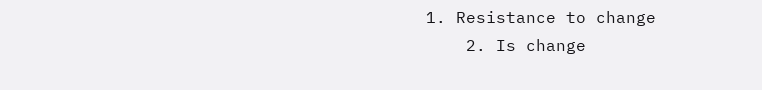1. Resistance to change
    2. Is change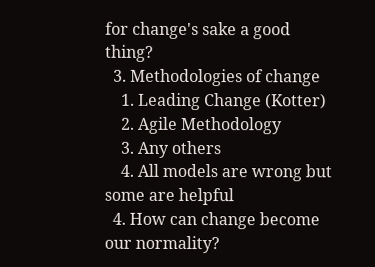for change's sake a good thing?
  3. Methodologies of change
    1. Leading Change (Kotter)
    2. Agile Methodology
    3. Any others
    4. All models are wrong but some are helpful
  4. How can change become our normality?